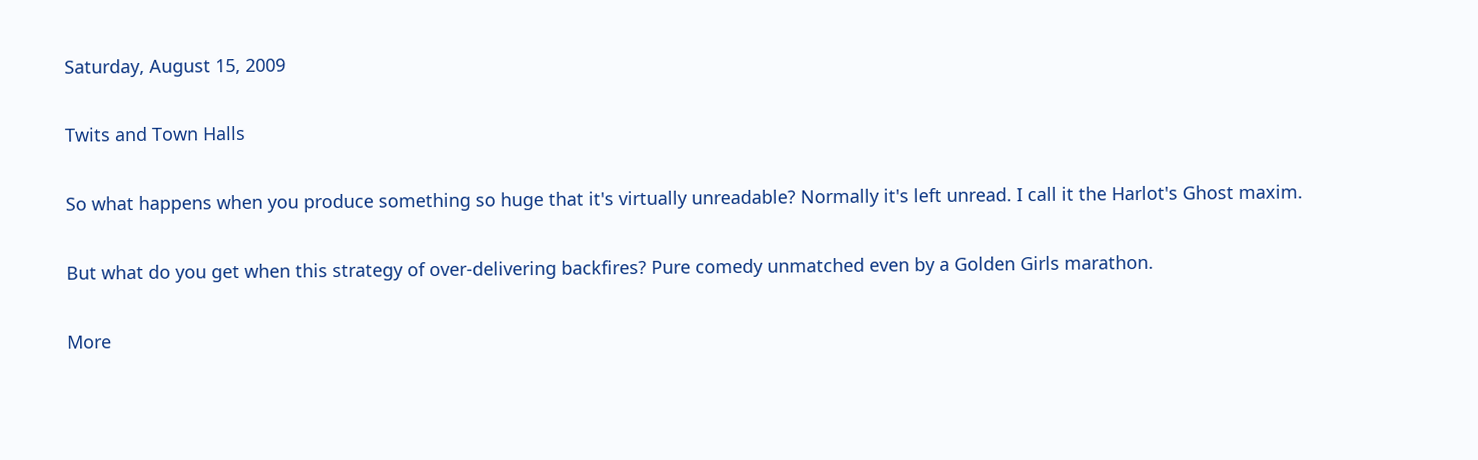Saturday, August 15, 2009

Twits and Town Halls

So what happens when you produce something so huge that it's virtually unreadable? Normally it's left unread. I call it the Harlot's Ghost maxim.

But what do you get when this strategy of over-delivering backfires? Pure comedy unmatched even by a Golden Girls marathon.

More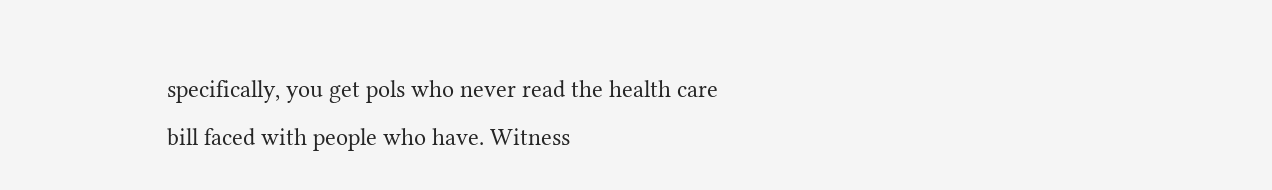specifically, you get pols who never read the health care bill faced with people who have. Witness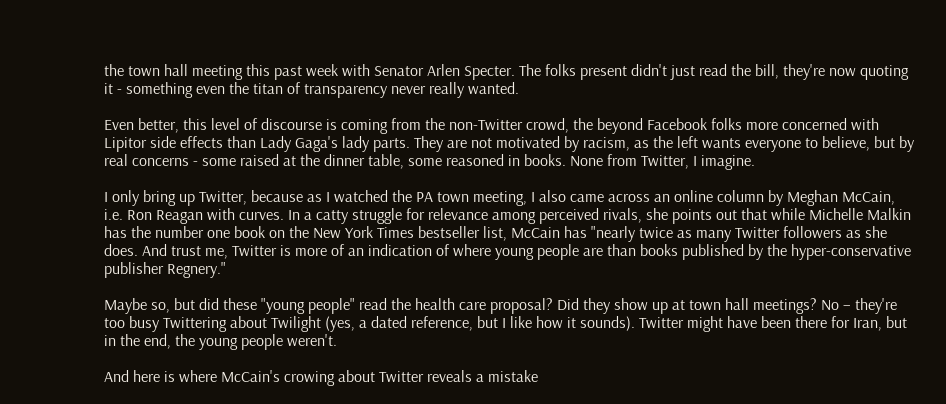the town hall meeting this past week with Senator Arlen Specter. The folks present didn't just read the bill, they're now quoting it - something even the titan of transparency never really wanted.

Even better, this level of discourse is coming from the non-Twitter crowd, the beyond Facebook folks more concerned with Lipitor side effects than Lady Gaga's lady parts. They are not motivated by racism, as the left wants everyone to believe, but by real concerns - some raised at the dinner table, some reasoned in books. None from Twitter, I imagine.

I only bring up Twitter, because as I watched the PA town meeting, I also came across an online column by Meghan McCain, i.e. Ron Reagan with curves. In a catty struggle for relevance among perceived rivals, she points out that while Michelle Malkin has the number one book on the New York Times bestseller list, McCain has "nearly twice as many Twitter followers as she does. And trust me, Twitter is more of an indication of where young people are than books published by the hyper-conservative publisher Regnery."

Maybe so, but did these "young people" read the health care proposal? Did they show up at town hall meetings? No – they're too busy Twittering about Twilight (yes, a dated reference, but I like how it sounds). Twitter might have been there for Iran, but in the end, the young people weren't.

And here is where McCain's crowing about Twitter reveals a mistake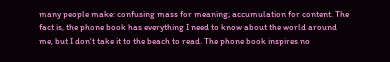many people make: confusing mass for meaning; accumulation for content. The fact is, the phone book has everything I need to know about the world around me, but I don't take it to the beach to read. The phone book inspires no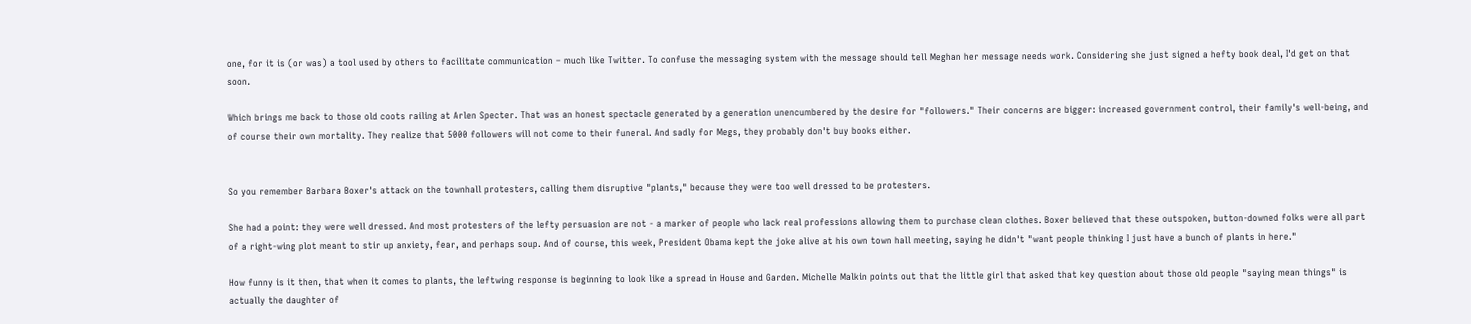one, for it is (or was) a tool used by others to facilitate communication – much like Twitter. To confuse the messaging system with the message should tell Meghan her message needs work. Considering she just signed a hefty book deal, I'd get on that soon.

Which brings me back to those old coots railing at Arlen Specter. That was an honest spectacle generated by a generation unencumbered by the desire for "followers." Their concerns are bigger: increased government control, their family's well-being, and of course their own mortality. They realize that 5000 followers will not come to their funeral. And sadly for Megs, they probably don't buy books either.


So you remember Barbara Boxer's attack on the townhall protesters, calling them disruptive "plants," because they were too well dressed to be protesters.

She had a point: they were well dressed. And most protesters of the lefty persuasion are not - a marker of people who lack real professions allowing them to purchase clean clothes. Boxer believed that these outspoken, button-downed folks were all part of a right-wing plot meant to stir up anxiety, fear, and perhaps soup. And of course, this week, President Obama kept the joke alive at his own town hall meeting, saying he didn't "want people thinking I just have a bunch of plants in here."

How funny is it then, that when it comes to plants, the leftwing response is beginning to look like a spread in House and Garden. Michelle Malkin points out that the little girl that asked that key question about those old people "saying mean things" is actually the daughter of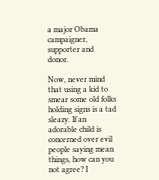a major Obama campaigner, supporter and donor.

Now, never mind that using a kid to smear some old folks holding signs is a tad sleazy. If an adorable child is concerned over evil people saying mean things, how can you not agree? I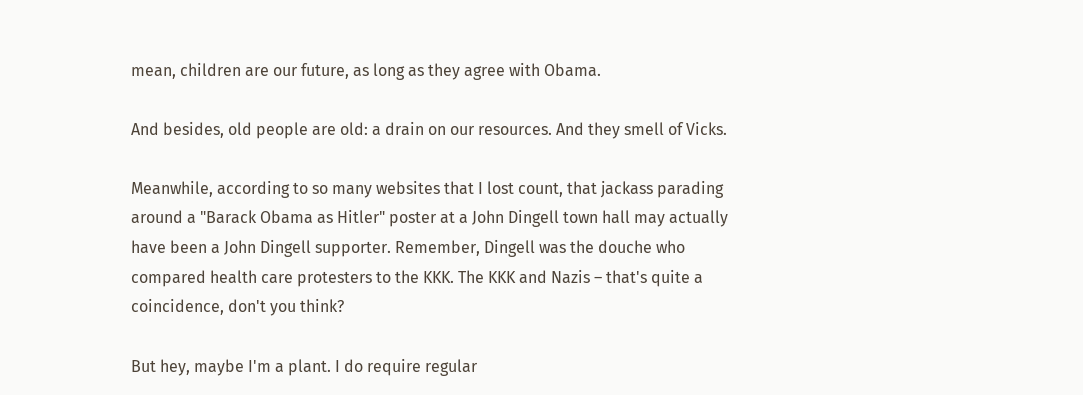mean, children are our future, as long as they agree with Obama.

And besides, old people are old: a drain on our resources. And they smell of Vicks.

Meanwhile, according to so many websites that I lost count, that jackass parading around a "Barack Obama as Hitler" poster at a John Dingell town hall may actually have been a John Dingell supporter. Remember, Dingell was the douche who compared health care protesters to the KKK. The KKK and Nazis – that's quite a coincidence, don't you think?

But hey, maybe I'm a plant. I do require regular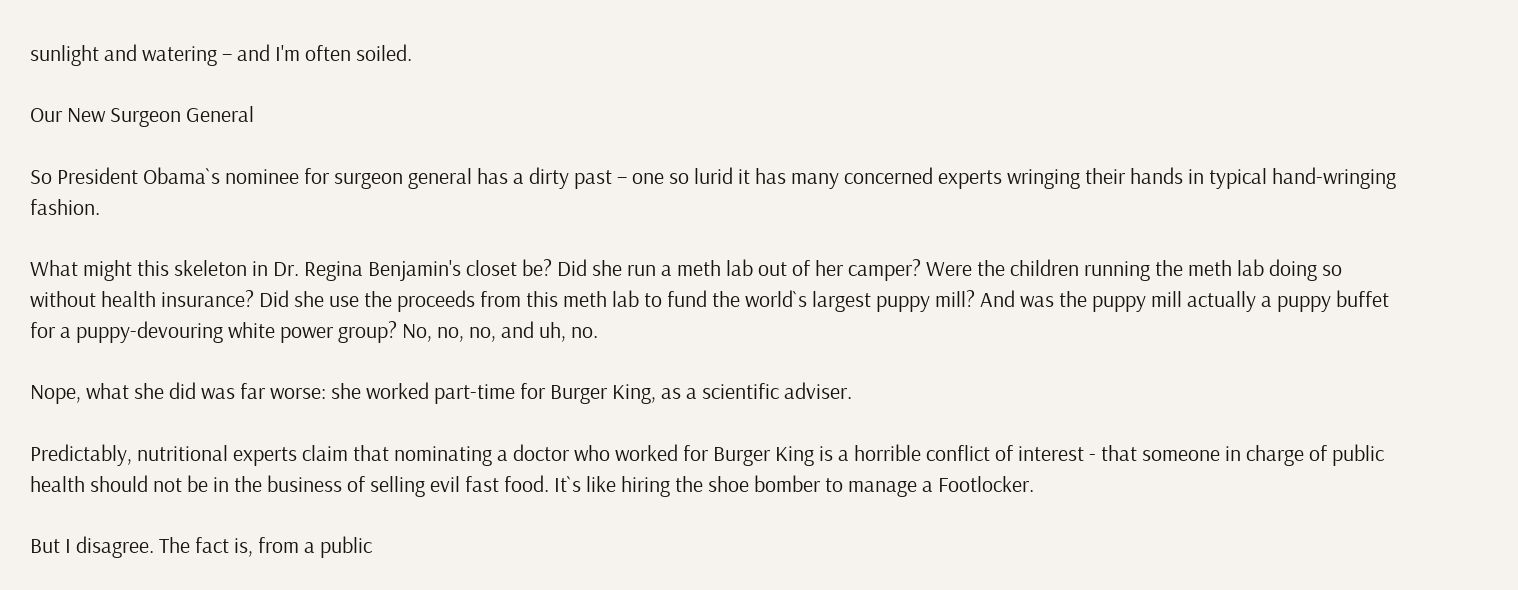sunlight and watering – and I'm often soiled.

Our New Surgeon General

So President Obama`s nominee for surgeon general has a dirty past – one so lurid it has many concerned experts wringing their hands in typical hand-wringing fashion.

What might this skeleton in Dr. Regina Benjamin's closet be? Did she run a meth lab out of her camper? Were the children running the meth lab doing so without health insurance? Did she use the proceeds from this meth lab to fund the world`s largest puppy mill? And was the puppy mill actually a puppy buffet for a puppy-devouring white power group? No, no, no, and uh, no.

Nope, what she did was far worse: she worked part-time for Burger King, as a scientific adviser.

Predictably, nutritional experts claim that nominating a doctor who worked for Burger King is a horrible conflict of interest - that someone in charge of public health should not be in the business of selling evil fast food. It`s like hiring the shoe bomber to manage a Footlocker.

But I disagree. The fact is, from a public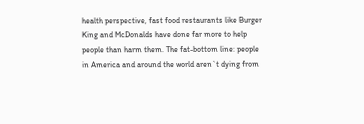health perspective, fast food restaurants like Burger King and McDonalds have done far more to help people than harm them. The fat-bottom line: people in America and around the world aren`t dying from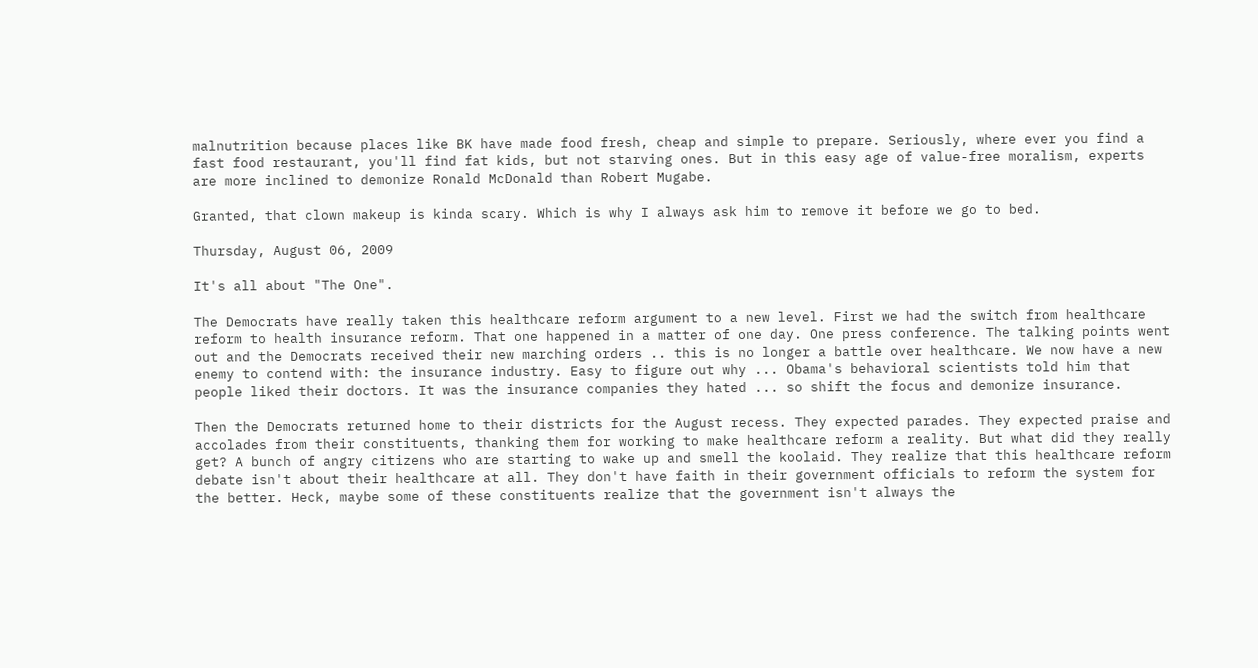malnutrition because places like BK have made food fresh, cheap and simple to prepare. Seriously, where ever you find a fast food restaurant, you'll find fat kids, but not starving ones. But in this easy age of value-free moralism, experts are more inclined to demonize Ronald McDonald than Robert Mugabe.

Granted, that clown makeup is kinda scary. Which is why I always ask him to remove it before we go to bed.

Thursday, August 06, 2009

It's all about "The One".

The Democrats have really taken this healthcare reform argument to a new level. First we had the switch from healthcare reform to health insurance reform. That one happened in a matter of one day. One press conference. The talking points went out and the Democrats received their new marching orders .. this is no longer a battle over healthcare. We now have a new enemy to contend with: the insurance industry. Easy to figure out why ... Obama's behavioral scientists told him that people liked their doctors. It was the insurance companies they hated ... so shift the focus and demonize insurance.

Then the Democrats returned home to their districts for the August recess. They expected parades. They expected praise and accolades from their constituents, thanking them for working to make healthcare reform a reality. But what did they really get? A bunch of angry citizens who are starting to wake up and smell the koolaid. They realize that this healthcare reform debate isn't about their healthcare at all. They don't have faith in their government officials to reform the system for the better. Heck, maybe some of these constituents realize that the government isn't always the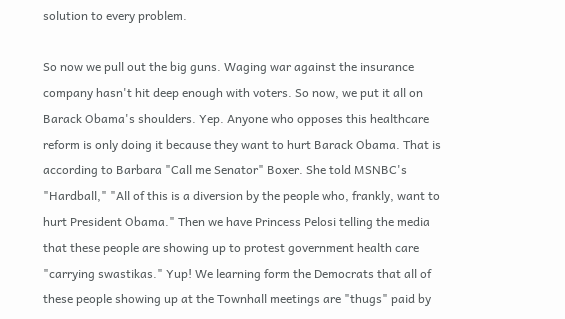solution to every problem.

So now we pull out the big guns. Waging war against the insurance company hasn't hit deep enough with voters. So now, we put it all on Barack Obama's shoulders. Yep. Anyone who opposes this healthcare reform is only doing it because they want to hurt Barack Obama. That is according to Barbara "Call me Senator" Boxer. She told MSNBC's "Hardball," "All of this is a diversion by the people who, frankly, want to hurt President Obama." Then we have Princess Pelosi telling the media that these people are showing up to protest government health care "carrying swastikas." Yup! We learning form the Democrats that all of these people showing up at the Townhall meetings are "thugs" paid by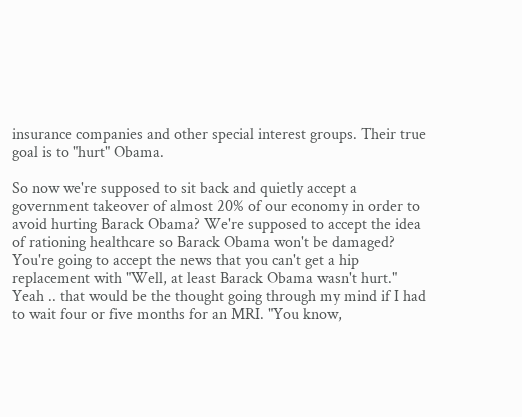insurance companies and other special interest groups. Their true goal is to "hurt" Obama.

So now we're supposed to sit back and quietly accept a government takeover of almost 20% of our economy in order to avoid hurting Barack Obama? We're supposed to accept the idea of rationing healthcare so Barack Obama won't be damaged? You're going to accept the news that you can't get a hip replacement with "Well, at least Barack Obama wasn't hurt." Yeah .. that would be the thought going through my mind if I had to wait four or five months for an MRI. "You know,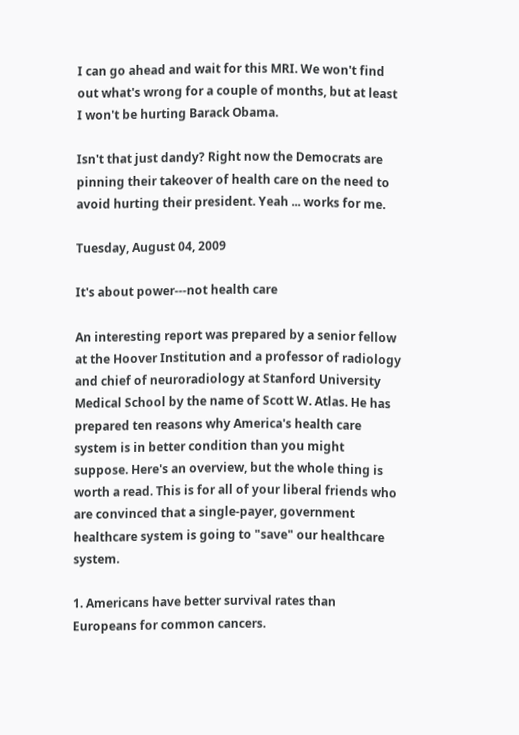I can go ahead and wait for this MRI. We won't find out what's wrong for a couple of months, but at least I won't be hurting Barack Obama.

Isn't that just dandy? Right now the Democrats are pinning their takeover of health care on the need to avoid hurting their president. Yeah ... works for me.

Tuesday, August 04, 2009

It's about power---not health care

An interesting report was prepared by a senior fellow at the Hoover Institution and a professor of radiology and chief of neuroradiology at Stanford University Medical School by the name of Scott W. Atlas. He has prepared ten reasons why America's health care system is in better condition than you might suppose. Here's an overview, but the whole thing is worth a read. This is for all of your liberal friends who are convinced that a single-payer, government healthcare system is going to "save" our healthcare system.

1. Americans have better survival rates than Europeans for common cancers.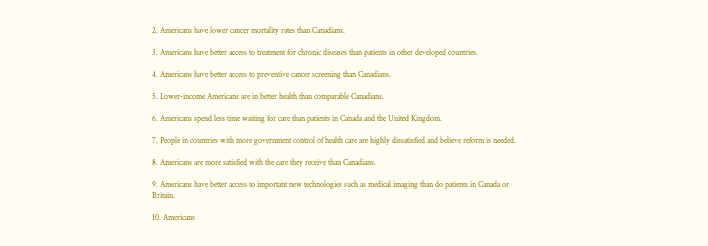2. Americans have lower cancer mortality rates than Canadians.

3. Americans have better access to treatment for chronic diseases than patients in other developed countries.

4. Americans have better access to preventive cancer screening than Canadians.

5. Lower-income Americans are in better health than comparable Canadians.

6. Americans spend less time waiting for care than patients in Canada and the United Kingdom.

7. People in countries with more government control of health care are highly dissatisfied and believe reform is needed.

8. Americans are more satisfied with the care they receive than Canadians.

9. Americans have better access to important new technologies such as medical imaging than do patients in Canada or Britain.

10. Americans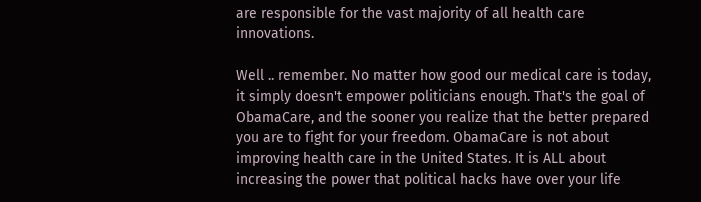are responsible for the vast majority of all health care innovations.

Well .. remember. No matter how good our medical care is today, it simply doesn't empower politicians enough. That's the goal of ObamaCare, and the sooner you realize that the better prepared you are to fight for your freedom. ObamaCare is not about improving health care in the United States. It is ALL about increasing the power that political hacks have over your life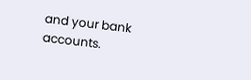and your bank accounts.